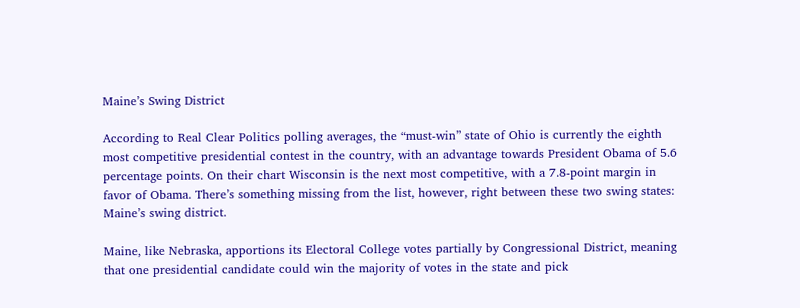Maine’s Swing District

According to Real Clear Politics polling averages, the “must-win” state of Ohio is currently the eighth most competitive presidential contest in the country, with an advantage towards President Obama of 5.6 percentage points. On their chart Wisconsin is the next most competitive, with a 7.8-point margin in favor of Obama. There’s something missing from the list, however, right between these two swing states: Maine’s swing district.

Maine, like Nebraska, apportions its Electoral College votes partially by Congressional District, meaning that one presidential candidate could win the majority of votes in the state and pick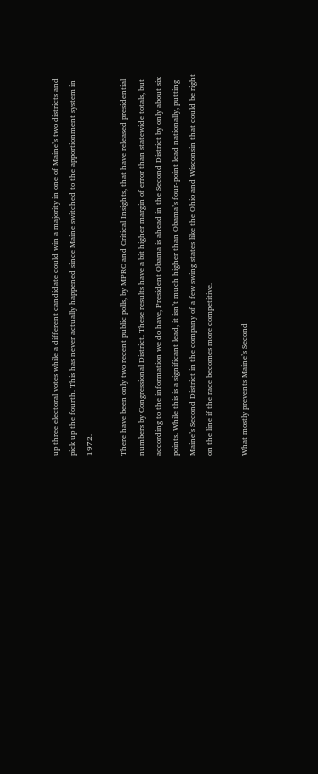up three electoral votes while a different candidate could win a majority in one of Maine’s two districts and pick up the fourth. This has never actually happened since Maine switched to the apportionment system in 1972.

There have been only two recent public polls, by MPRC and Critical Insights, that have released presidential numbers by Congressional District. These results have a bit higher margin of error than statewide totals, but according to the information we do have, President Obama is ahead in the Second District by only about six points. While this is a significant lead, it isn’t much higher than Obama’s four-point lead nationally, putting Maine’s Second District in the company of a few swing states like the Ohio and Wisconsin that could be right on the line if the race becomes more competitive.

What mostly prevents Maine’s Second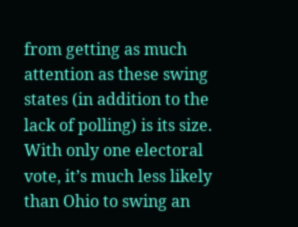from getting as much attention as these swing states (in addition to the lack of polling) is its size. With only one electoral vote, it’s much less likely than Ohio to swing an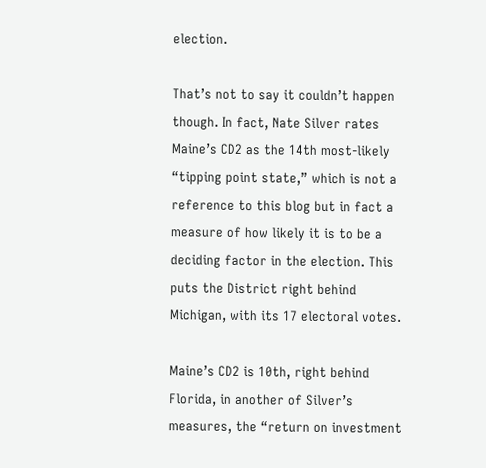election.

That’s not to say it couldn’t happen though. In fact, Nate Silver rates Maine’s CD2 as the 14th most-likely “tipping point state,” which is not a reference to this blog but in fact a measure of how likely it is to be a deciding factor in the election. This puts the District right behind Michigan, with its 17 electoral votes.

Maine’s CD2 is 10th, right behind Florida, in another of Silver’s measures, the “return on investment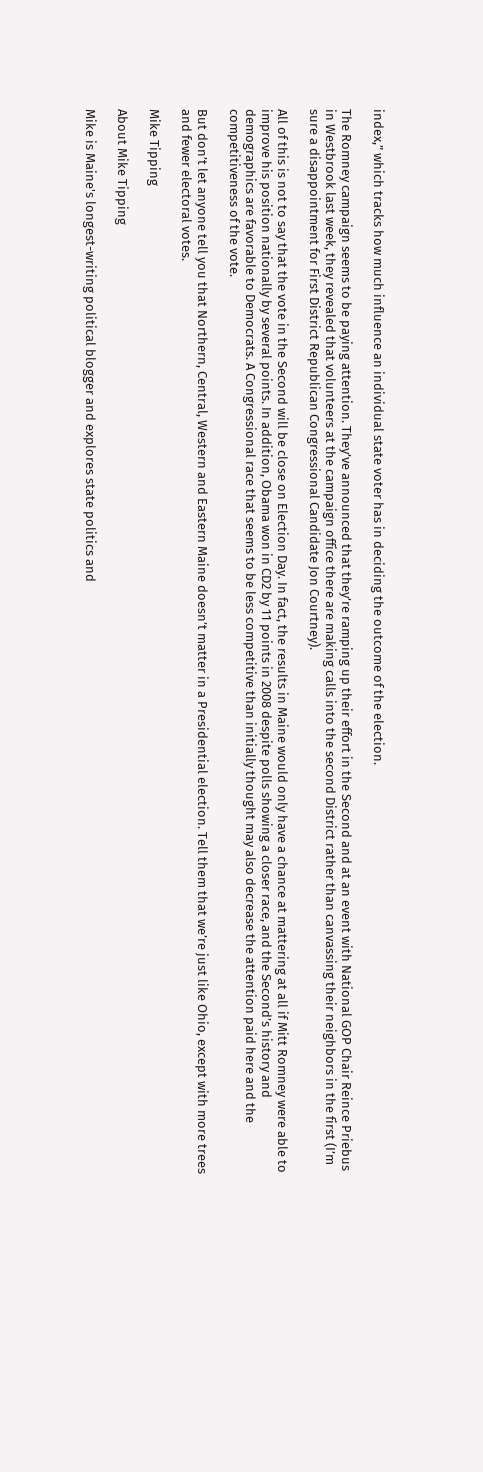index,” which tracks how much influence an individual state voter has in deciding the outcome of the election.

The Romney campaign seems to be paying attention. They’ve announced that they’re ramping up their effort in the Second and at an event with National GOP Chair Reince Priebus in Westbrook last week, they revealed that volunteers at the campaign office there are making calls into the second District rather than canvassing their neighbors in the first (I’m sure a disappointment for First District Republican Congressional Candidate Jon Courtney).

All of this is not to say that the vote in the Second will be close on Election Day. In fact, the results in Maine would only have a chance at mattering at all if Mitt Romney were able to improve his position nationally by several points. In addition, Obama won in CD2 by 11 points in 2008 despite polls showing a closer race, and the Second’s history and demographics are favorable to Democrats. A Congressional race that seems to be less competitive than initially thought may also decrease the attention paid here and the competitiveness of the vote.

But don’t let anyone tell you that Northern, Central, Western and Eastern Maine doesn’t matter in a Presidential election. Tell them that we’re just like Ohio, except with more trees and fewer electoral votes.

Mike Tipping

About Mike Tipping

Mike is Maine's longest-writing political blogger and explores state politics and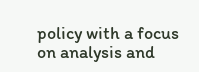policy with a focus on analysis and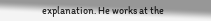explanation. He works at the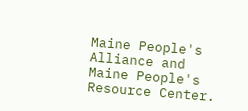Maine People's Alliance and Maine People's Resource Center.